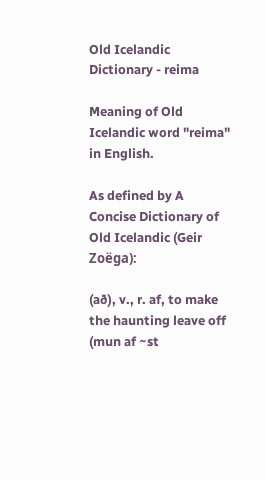Old Icelandic Dictionary - reima

Meaning of Old Icelandic word "reima" in English.

As defined by A Concise Dictionary of Old Icelandic (Geir Zoëga):

(að), v., r. af, to make the haunting leave off (mun af ~st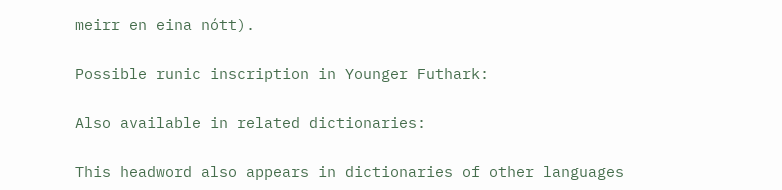meirr en eina nótt).

Possible runic inscription in Younger Futhark:

Also available in related dictionaries:

This headword also appears in dictionaries of other languages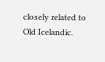closely related to Old Icelandic.